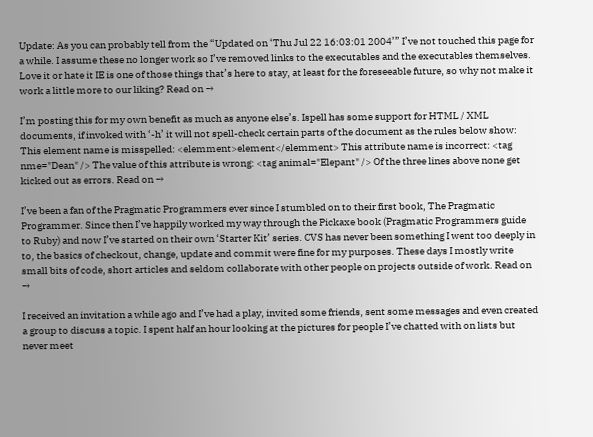Update: As you can probably tell from the “Updated on ‘Thu Jul 22 16:03:01 2004’” I’ve not touched this page for a while. I assume these no longer work so I’ve removed links to the executables and the executables themselves. Love it or hate it IE is one of those things that’s here to stay, at least for the foreseeable future, so why not make it work a little more to our liking? Read on →

I’m posting this for my own benefit as much as anyone else’s. Ispell has some support for HTML / XML documents, if invoked with ‘-h’ it will not spell-check certain parts of the document as the rules below show: This element name is misspelled: <elemment>element</elemment> This attribute name is incorrect: <tag nme="Dean" /> The value of this attribute is wrong: <tag animal="Elepant" /> Of the three lines above none get kicked out as errors. Read on →

I’ve been a fan of the Pragmatic Programmers ever since I stumbled on to their first book, The Pragmatic Programmer. Since then I’ve happily worked my way through the Pickaxe book (Pragmatic Programmers guide to Ruby) and now I’ve started on their own ‘Starter Kit’ series. CVS has never been something I went too deeply in to, the basics of checkout, change, update and commit were fine for my purposes. These days I mostly write small bits of code, short articles and seldom collaborate with other people on projects outside of work. Read on →

I received an invitation a while ago and I’ve had a play, invited some friends, sent some messages and even created a group to discuss a topic. I spent half an hour looking at the pictures for people I’ve chatted with on lists but never meet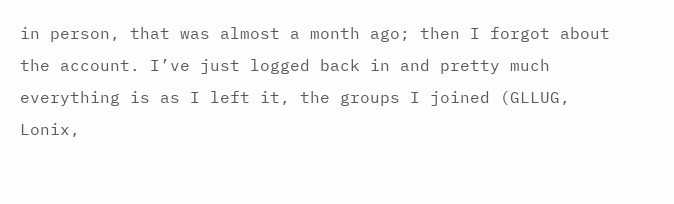in person, that was almost a month ago; then I forgot about the account. I’ve just logged back in and pretty much everything is as I left it, the groups I joined (GLLUG, Lonix,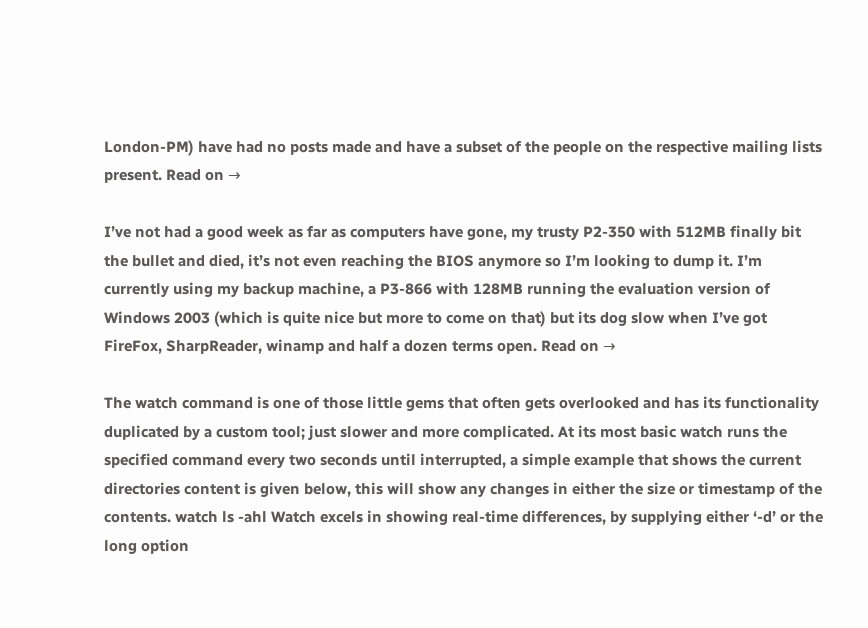London-PM) have had no posts made and have a subset of the people on the respective mailing lists present. Read on →

I’ve not had a good week as far as computers have gone, my trusty P2-350 with 512MB finally bit the bullet and died, it’s not even reaching the BIOS anymore so I’m looking to dump it. I’m currently using my backup machine, a P3-866 with 128MB running the evaluation version of Windows 2003 (which is quite nice but more to come on that) but its dog slow when I’ve got FireFox, SharpReader, winamp and half a dozen terms open. Read on →

The watch command is one of those little gems that often gets overlooked and has its functionality duplicated by a custom tool; just slower and more complicated. At its most basic watch runs the specified command every two seconds until interrupted, a simple example that shows the current directories content is given below, this will show any changes in either the size or timestamp of the contents. watch ls -ahl Watch excels in showing real-time differences, by supplying either ‘-d’ or the long option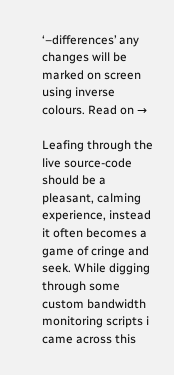‘–differences’ any changes will be marked on screen using inverse colours. Read on →

Leafing through the live source-code should be a pleasant, calming experience, instead it often becomes a game of cringe and seek. While digging through some custom bandwidth monitoring scripts i came across this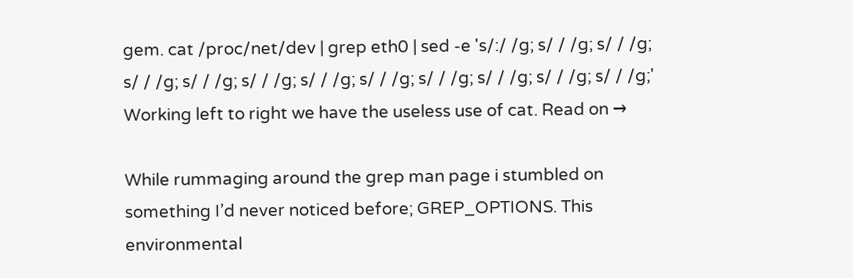gem. cat /proc/net/dev | grep eth0 | sed -e 's/:/ /g; s/ / /g; s/ / /g; s/ / /g; s/ / /g; s/ / /g; s/ / /g; s/ / /g; s/ / /g; s/ / /g; s/ / /g; s/ / /g;' Working left to right we have the useless use of cat. Read on →

While rummaging around the grep man page i stumbled on something I’d never noticed before; GREP_OPTIONS. This environmental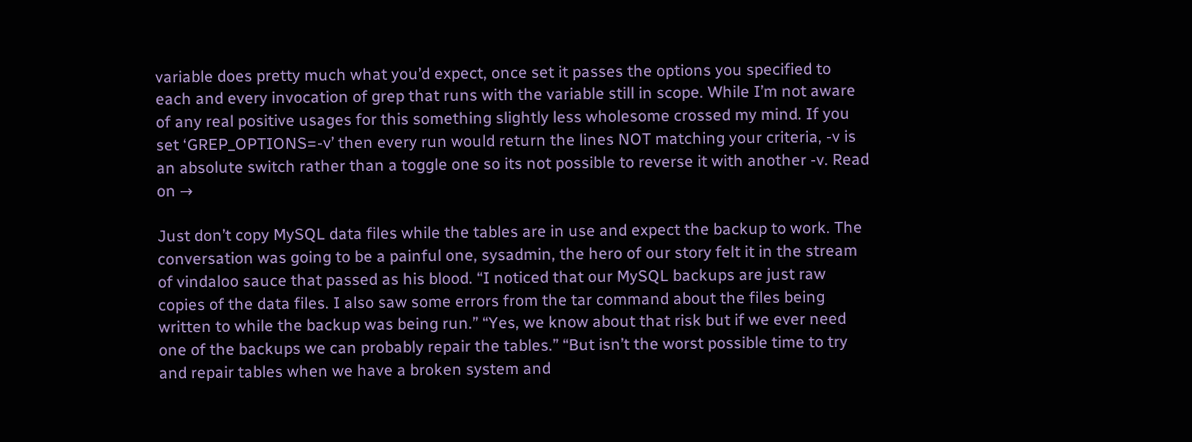variable does pretty much what you’d expect, once set it passes the options you specified to each and every invocation of grep that runs with the variable still in scope. While I’m not aware of any real positive usages for this something slightly less wholesome crossed my mind. If you set ‘GREP_OPTIONS=-v’ then every run would return the lines NOT matching your criteria, -v is an absolute switch rather than a toggle one so its not possible to reverse it with another -v. Read on →

Just don’t copy MySQL data files while the tables are in use and expect the backup to work. The conversation was going to be a painful one, sysadmin, the hero of our story felt it in the stream of vindaloo sauce that passed as his blood. “I noticed that our MySQL backups are just raw copies of the data files. I also saw some errors from the tar command about the files being written to while the backup was being run.” “Yes, we know about that risk but if we ever need one of the backups we can probably repair the tables.” “But isn’t the worst possible time to try and repair tables when we have a broken system and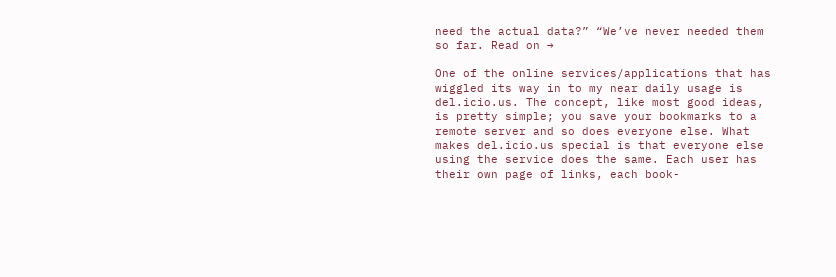need the actual data?” “We’ve never needed them so far. Read on →

One of the online services/applications that has wiggled its way in to my near daily usage is del.icio.us. The concept, like most good ideas, is pretty simple; you save your bookmarks to a remote server and so does everyone else. What makes del.icio.us special is that everyone else using the service does the same. Each user has their own page of links, each book-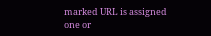marked URL is assigned one or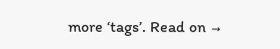more ‘tags’. Read on →